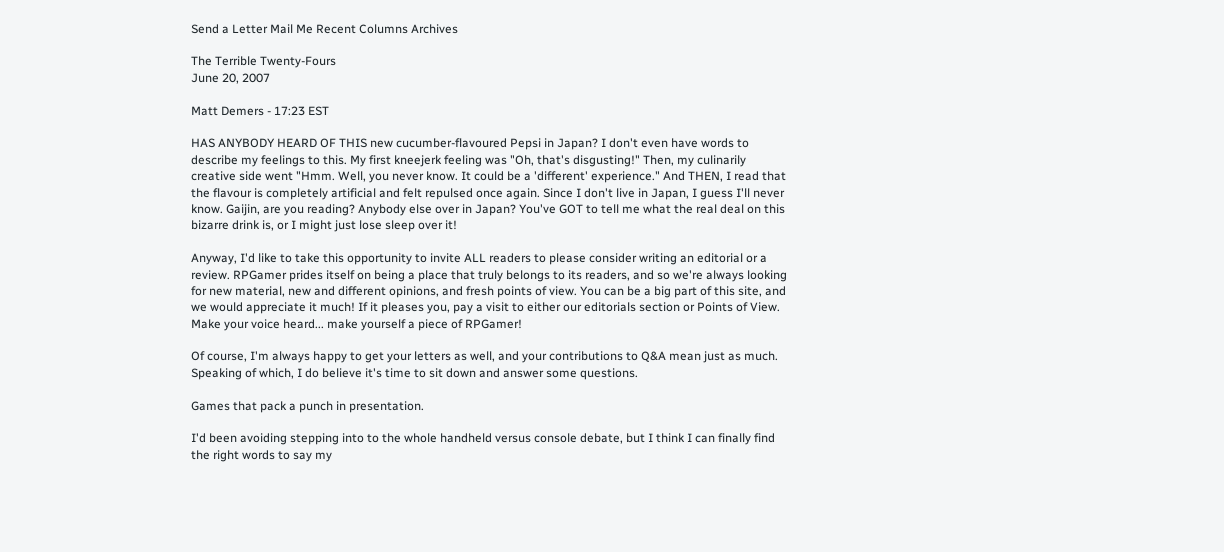Send a Letter Mail Me Recent Columns Archives

The Terrible Twenty-Fours
June 20, 2007

Matt Demers - 17:23 EST

HAS ANYBODY HEARD OF THIS new cucumber-flavoured Pepsi in Japan? I don't even have words to describe my feelings to this. My first kneejerk feeling was "Oh, that's disgusting!" Then, my culinarily creative side went "Hmm. Well, you never know. It could be a 'different' experience." And THEN, I read that the flavour is completely artificial and felt repulsed once again. Since I don't live in Japan, I guess I'll never know. Gaijin, are you reading? Anybody else over in Japan? You've GOT to tell me what the real deal on this bizarre drink is, or I might just lose sleep over it!

Anyway, I'd like to take this opportunity to invite ALL readers to please consider writing an editorial or a review. RPGamer prides itself on being a place that truly belongs to its readers, and so we're always looking for new material, new and different opinions, and fresh points of view. You can be a big part of this site, and we would appreciate it much! If it pleases you, pay a visit to either our editorials section or Points of View. Make your voice heard... make yourself a piece of RPGamer!

Of course, I'm always happy to get your letters as well, and your contributions to Q&A mean just as much. Speaking of which, I do believe it's time to sit down and answer some questions.

Games that pack a punch in presentation.

I'd been avoiding stepping into to the whole handheld versus console debate, but I think I can finally find the right words to say my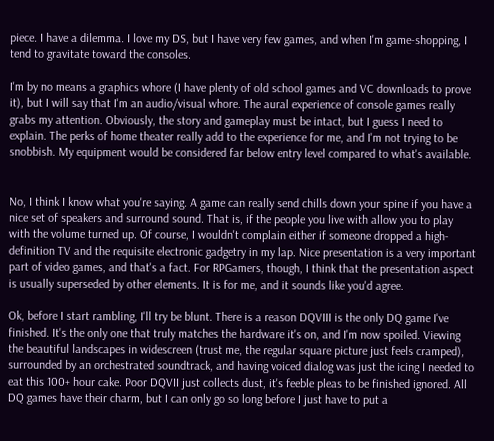piece. I have a dilemma. I love my DS, but I have very few games, and when I'm game-shopping, I tend to gravitate toward the consoles.

I'm by no means a graphics whore (I have plenty of old school games and VC downloads to prove it), but I will say that I'm an audio/visual whore. The aural experience of console games really grabs my attention. Obviously, the story and gameplay must be intact, but I guess I need to explain. The perks of home theater really add to the experience for me, and I'm not trying to be snobbish. My equipment would be considered far below entry level compared to what's available.


No, I think I know what you're saying. A game can really send chills down your spine if you have a nice set of speakers and surround sound. That is, if the people you live with allow you to play with the volume turned up. Of course, I wouldn't complain either if someone dropped a high-definition TV and the requisite electronic gadgetry in my lap. Nice presentation is a very important part of video games, and that's a fact. For RPGamers, though, I think that the presentation aspect is usually superseded by other elements. It is for me, and it sounds like you'd agree.

Ok, before I start rambling, I'll try be blunt. There is a reason DQVIII is the only DQ game I've finished. It's the only one that truly matches the hardware it's on, and I'm now spoiled. Viewing the beautiful landscapes in widescreen (trust me, the regular square picture just feels cramped), surrounded by an orchestrated soundtrack, and having voiced dialog was just the icing I needed to eat this 100+ hour cake. Poor DQVII just collects dust, it's feeble pleas to be finished ignored. All DQ games have their charm, but I can only go so long before I just have to put a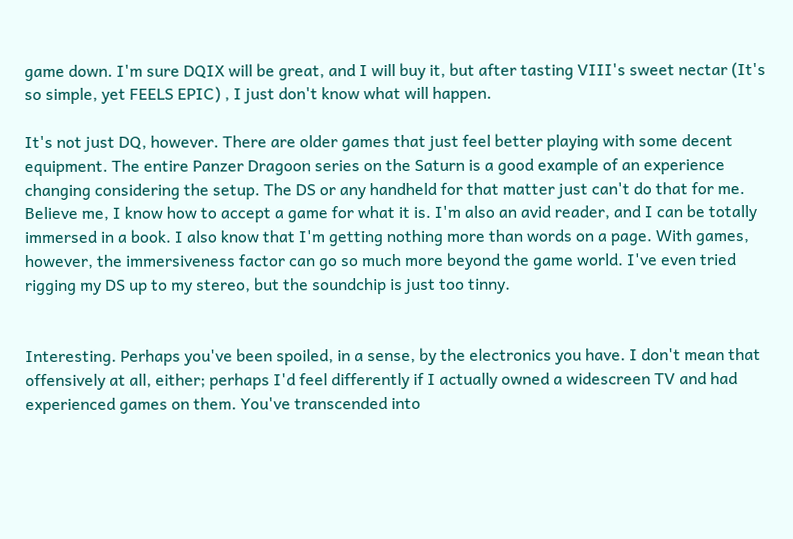game down. I'm sure DQIX will be great, and I will buy it, but after tasting VIII's sweet nectar (It's so simple, yet FEELS EPIC) , I just don't know what will happen.

It's not just DQ, however. There are older games that just feel better playing with some decent equipment. The entire Panzer Dragoon series on the Saturn is a good example of an experience changing considering the setup. The DS or any handheld for that matter just can't do that for me. Believe me, I know how to accept a game for what it is. I'm also an avid reader, and I can be totally immersed in a book. I also know that I'm getting nothing more than words on a page. With games, however, the immersiveness factor can go so much more beyond the game world. I've even tried rigging my DS up to my stereo, but the soundchip is just too tinny.


Interesting. Perhaps you've been spoiled, in a sense, by the electronics you have. I don't mean that offensively at all, either; perhaps I'd feel differently if I actually owned a widescreen TV and had experienced games on them. You've transcended into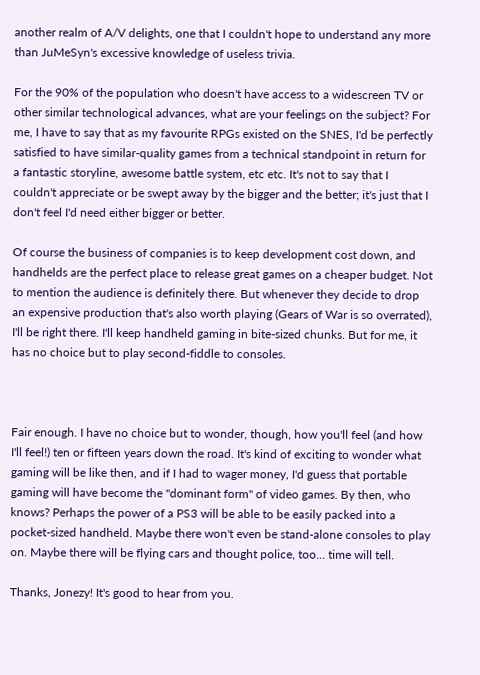another realm of A/V delights, one that I couldn't hope to understand any more than JuMeSyn's excessive knowledge of useless trivia.

For the 90% of the population who doesn't have access to a widescreen TV or other similar technological advances, what are your feelings on the subject? For me, I have to say that as my favourite RPGs existed on the SNES, I'd be perfectly satisfied to have similar-quality games from a technical standpoint in return for a fantastic storyline, awesome battle system, etc etc. It's not to say that I couldn't appreciate or be swept away by the bigger and the better; it's just that I don't feel I'd need either bigger or better.

Of course the business of companies is to keep development cost down, and handhelds are the perfect place to release great games on a cheaper budget. Not to mention the audience is definitely there. But whenever they decide to drop an expensive production that's also worth playing (Gears of War is so overrated), I'll be right there. I'll keep handheld gaming in bite-sized chunks. But for me, it has no choice but to play second-fiddle to consoles.



Fair enough. I have no choice but to wonder, though, how you'll feel (and how I'll feel!) ten or fifteen years down the road. It's kind of exciting to wonder what gaming will be like then, and if I had to wager money, I'd guess that portable gaming will have become the "dominant form" of video games. By then, who knows? Perhaps the power of a PS3 will be able to be easily packed into a pocket-sized handheld. Maybe there won't even be stand-alone consoles to play on. Maybe there will be flying cars and thought police, too... time will tell.

Thanks, Jonezy! It's good to hear from you.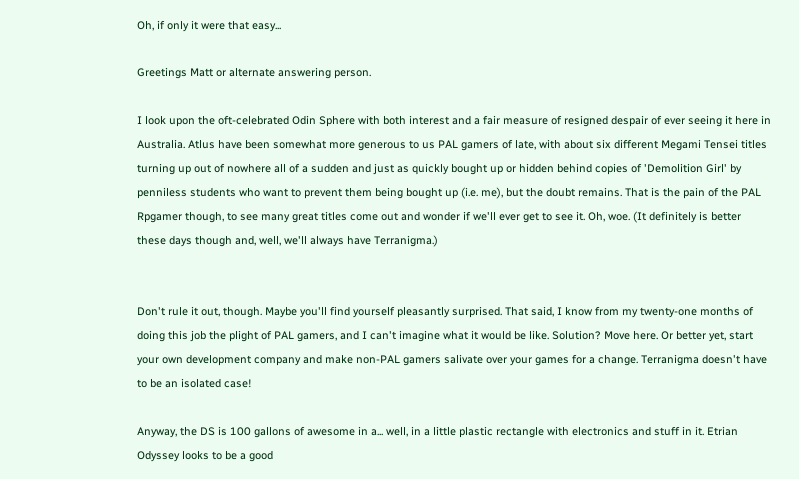Oh, if only it were that easy...

Greetings Matt or alternate answering person.

I look upon the oft-celebrated Odin Sphere with both interest and a fair measure of resigned despair of ever seeing it here in Australia. Atlus have been somewhat more generous to us PAL gamers of late, with about six different Megami Tensei titles turning up out of nowhere all of a sudden and just as quickly bought up or hidden behind copies of 'Demolition Girl' by penniless students who want to prevent them being bought up (i.e. me), but the doubt remains. That is the pain of the PAL Rpgamer though, to see many great titles come out and wonder if we'll ever get to see it. Oh, woe. (It definitely is better these days though and, well, we'll always have Terranigma.)


Don't rule it out, though. Maybe you'll find yourself pleasantly surprised. That said, I know from my twenty-one months of doing this job the plight of PAL gamers, and I can't imagine what it would be like. Solution? Move here. Or better yet, start your own development company and make non-PAL gamers salivate over your games for a change. Terranigma doesn't have to be an isolated case!

Anyway, the DS is 100 gallons of awesome in a... well, in a little plastic rectangle with electronics and stuff in it. Etrian Odyssey looks to be a good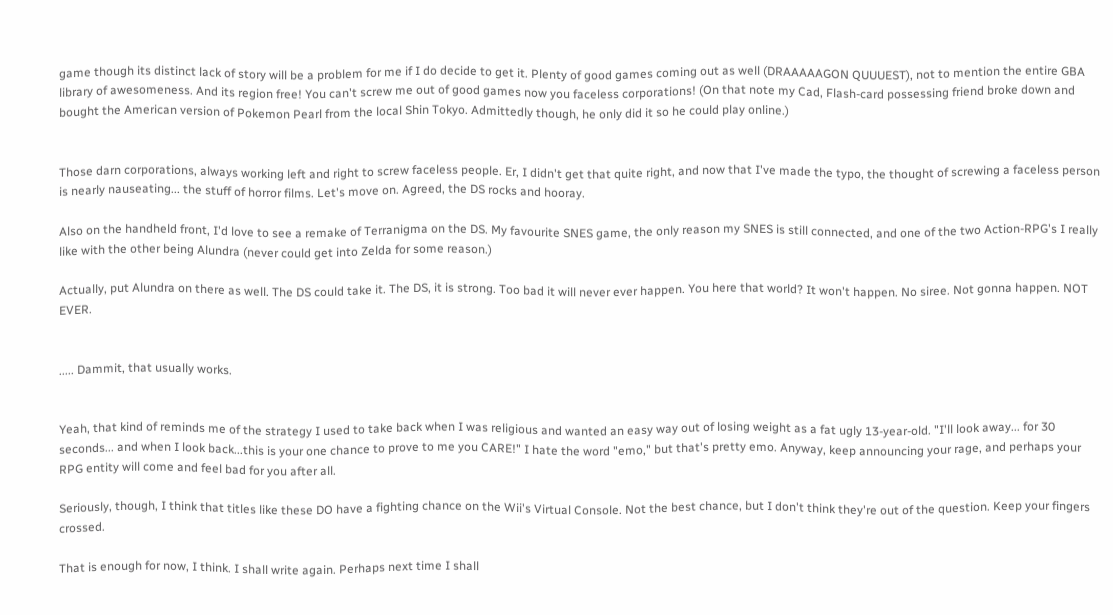game though its distinct lack of story will be a problem for me if I do decide to get it. Plenty of good games coming out as well (DRAAAAAGON QUUUEST), not to mention the entire GBA library of awesomeness. And its region free! You can't screw me out of good games now you faceless corporations! (On that note my Cad, Flash-card possessing friend broke down and bought the American version of Pokemon Pearl from the local Shin Tokyo. Admittedly though, he only did it so he could play online.)


Those darn corporations, always working left and right to screw faceless people. Er, I didn't get that quite right, and now that I've made the typo, the thought of screwing a faceless person is nearly nauseating... the stuff of horror films. Let's move on. Agreed, the DS rocks and hooray.

Also on the handheld front, I'd love to see a remake of Terranigma on the DS. My favourite SNES game, the only reason my SNES is still connected, and one of the two Action-RPG's I really like with the other being Alundra (never could get into Zelda for some reason.)

Actually, put Alundra on there as well. The DS could take it. The DS, it is strong. Too bad it will never ever happen. You here that world? It won't happen. No siree. Not gonna happen. NOT EVER.


..... Dammit, that usually works.


Yeah, that kind of reminds me of the strategy I used to take back when I was religious and wanted an easy way out of losing weight as a fat ugly 13-year-old. "I'll look away... for 30 seconds... and when I look back...this is your one chance to prove to me you CARE!" I hate the word "emo," but that's pretty emo. Anyway, keep announcing your rage, and perhaps your RPG entity will come and feel bad for you after all.

Seriously, though, I think that titles like these DO have a fighting chance on the Wii's Virtual Console. Not the best chance, but I don't think they're out of the question. Keep your fingers crossed.

That is enough for now, I think. I shall write again. Perhaps next time I shall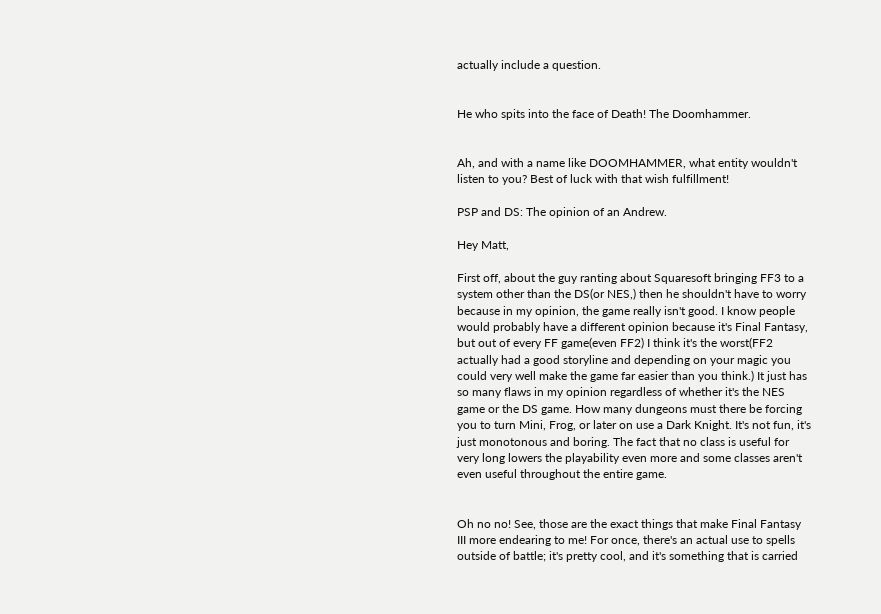actually include a question.


He who spits into the face of Death! The Doomhammer.


Ah, and with a name like DOOMHAMMER, what entity wouldn't listen to you? Best of luck with that wish fulfillment!

PSP and DS: The opinion of an Andrew.

Hey Matt,

First off, about the guy ranting about Squaresoft bringing FF3 to a system other than the DS(or NES,) then he shouldn't have to worry because in my opinion, the game really isn't good. I know people would probably have a different opinion because it's Final Fantasy, but out of every FF game(even FF2) I think it's the worst(FF2 actually had a good storyline and depending on your magic you could very well make the game far easier than you think.) It just has so many flaws in my opinion regardless of whether it's the NES game or the DS game. How many dungeons must there be forcing you to turn Mini, Frog, or later on use a Dark Knight. It's not fun, it's just monotonous and boring. The fact that no class is useful for very long lowers the playability even more and some classes aren't even useful throughout the entire game.


Oh no no! See, those are the exact things that make Final Fantasy III more endearing to me! For once, there's an actual use to spells outside of battle; it's pretty cool, and it's something that is carried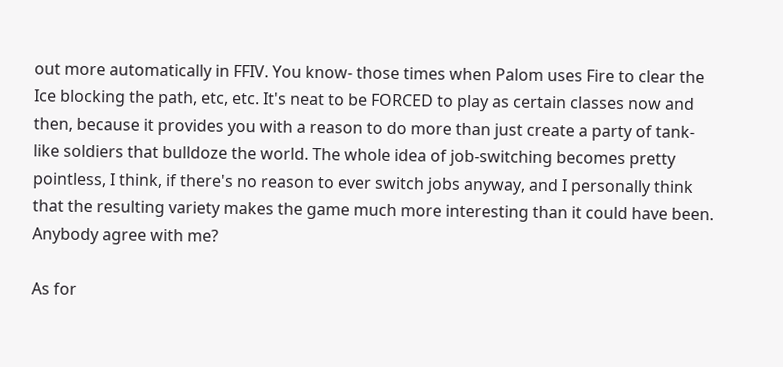out more automatically in FFIV. You know- those times when Palom uses Fire to clear the Ice blocking the path, etc, etc. It's neat to be FORCED to play as certain classes now and then, because it provides you with a reason to do more than just create a party of tank-like soldiers that bulldoze the world. The whole idea of job-switching becomes pretty pointless, I think, if there's no reason to ever switch jobs anyway, and I personally think that the resulting variety makes the game much more interesting than it could have been. Anybody agree with me?

As for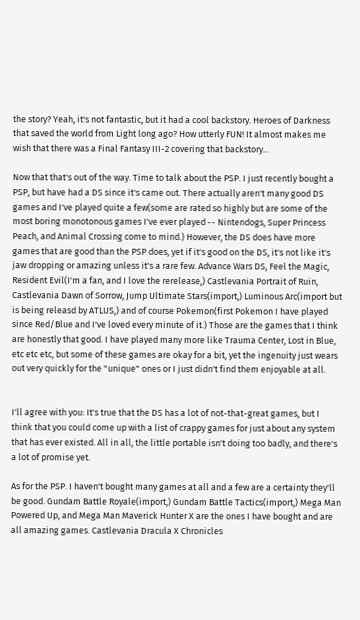the story? Yeah, it's not fantastic, but it had a cool backstory. Heroes of Darkness that saved the world from Light long ago? How utterly FUN! It almost makes me wish that there was a Final Fantasy III-2 covering that backstory...

Now that that's out of the way. Time to talk about the PSP. I just recently bought a PSP, but have had a DS since it's came out. There actually aren't many good DS games and I've played quite a few(some are rated so highly but are some of the most boring monotonous games I've ever played -- Nintendogs, Super Princess Peach, and Animal Crossing come to mind.) However, the DS does have more games that are good than the PSP does, yet if it's good on the DS, it's not like it's jaw dropping or amazing unless it's a rare few. Advance Wars DS, Feel the Magic, Resident Evil(I'm a fan, and I love the rerelease,) Castlevania Portrait of Ruin, Castlevania Dawn of Sorrow, Jump Ultimate Stars(import,) Luminous Arc(import but is being releasd by ATLUS,) and of course Pokemon(first Pokemon I have played since Red/Blue and I've loved every minute of it.) Those are the games that I think are honestly that good. I have played many more like Trauma Center, Lost in Blue, etc etc etc, but some of these games are okay for a bit, yet the ingenuity just wears out very quickly for the "unique" ones or I just didn't find them enjoyable at all.


I'll agree with you: It's true that the DS has a lot of not-that-great games, but I think that you could come up with a list of crappy games for just about any system that has ever existed. All in all, the little portable isn't doing too badly, and there's a lot of promise yet.

As for the PSP. I haven't bought many games at all and a few are a certainty they'll be good. Gundam Battle Royale(import,) Gundam Battle Tactics(import,) Mega Man Powered Up, and Mega Man Maverick Hunter X are the ones I have bought and are all amazing games. Castlevania Dracula X Chronicles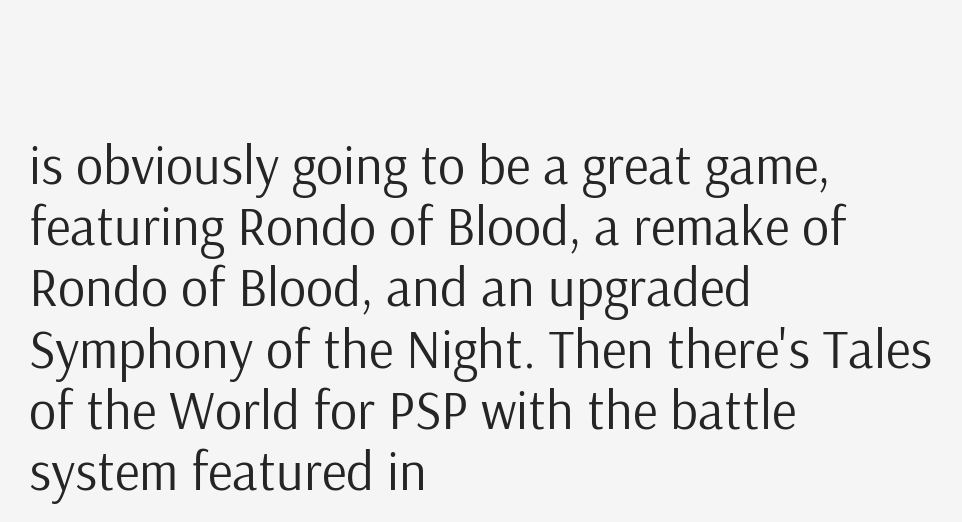is obviously going to be a great game, featuring Rondo of Blood, a remake of Rondo of Blood, and an upgraded Symphony of the Night. Then there's Tales of the World for PSP with the battle system featured in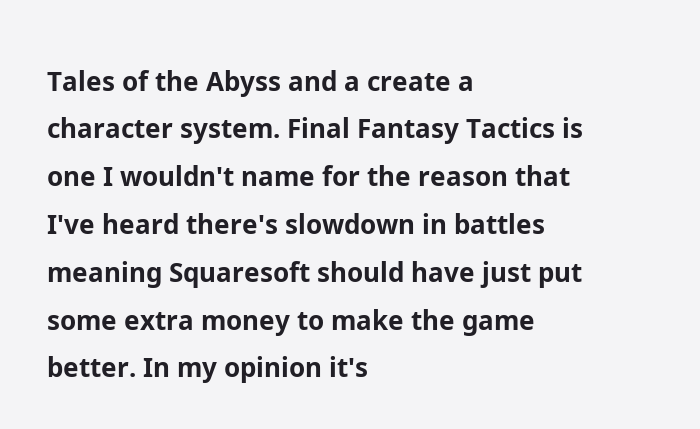Tales of the Abyss and a create a character system. Final Fantasy Tactics is one I wouldn't name for the reason that I've heard there's slowdown in battles meaning Squaresoft should have just put some extra money to make the game better. In my opinion it's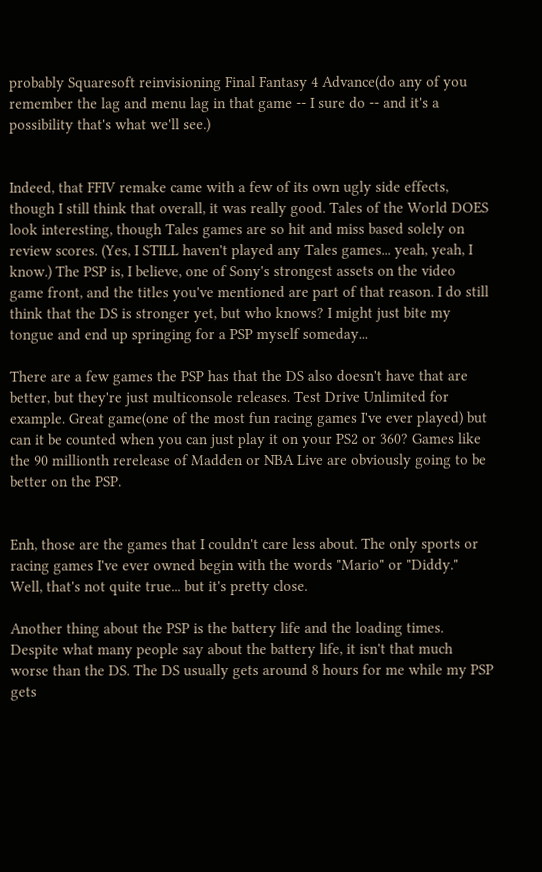probably Squaresoft reinvisioning Final Fantasy 4 Advance(do any of you remember the lag and menu lag in that game -- I sure do -- and it's a possibility that's what we'll see.)


Indeed, that FFIV remake came with a few of its own ugly side effects, though I still think that overall, it was really good. Tales of the World DOES look interesting, though Tales games are so hit and miss based solely on review scores. (Yes, I STILL haven't played any Tales games... yeah, yeah, I know.) The PSP is, I believe, one of Sony's strongest assets on the video game front, and the titles you've mentioned are part of that reason. I do still think that the DS is stronger yet, but who knows? I might just bite my tongue and end up springing for a PSP myself someday...

There are a few games the PSP has that the DS also doesn't have that are better, but they're just multiconsole releases. Test Drive Unlimited for example. Great game(one of the most fun racing games I've ever played) but can it be counted when you can just play it on your PS2 or 360? Games like the 90 millionth rerelease of Madden or NBA Live are obviously going to be better on the PSP.


Enh, those are the games that I couldn't care less about. The only sports or racing games I've ever owned begin with the words "Mario" or "Diddy." Well, that's not quite true... but it's pretty close.

Another thing about the PSP is the battery life and the loading times. Despite what many people say about the battery life, it isn't that much worse than the DS. The DS usually gets around 8 hours for me while my PSP gets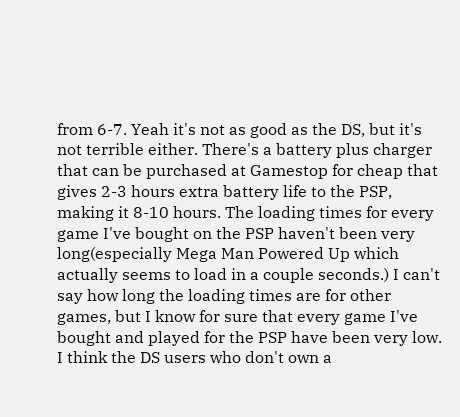from 6-7. Yeah it's not as good as the DS, but it's not terrible either. There's a battery plus charger that can be purchased at Gamestop for cheap that gives 2-3 hours extra battery life to the PSP, making it 8-10 hours. The loading times for every game I've bought on the PSP haven't been very long(especially Mega Man Powered Up which actually seems to load in a couple seconds.) I can't say how long the loading times are for other games, but I know for sure that every game I've bought and played for the PSP have been very low. I think the DS users who don't own a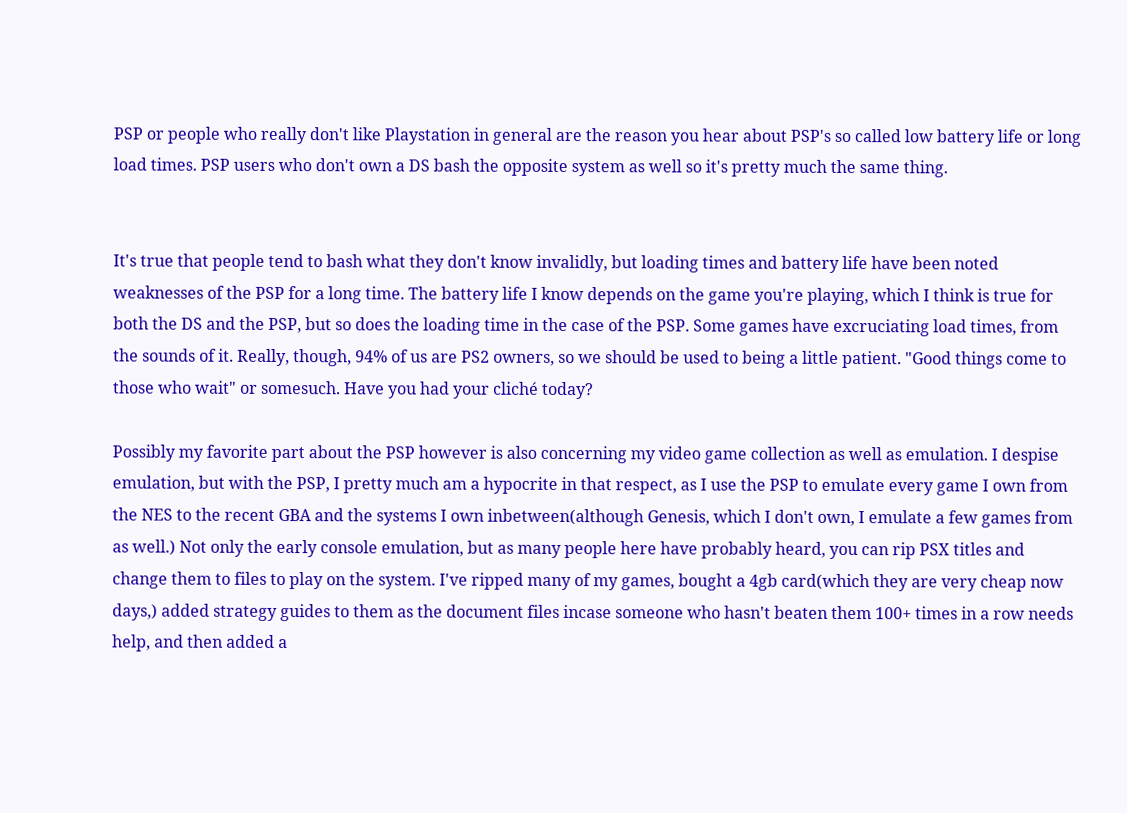PSP or people who really don't like Playstation in general are the reason you hear about PSP's so called low battery life or long load times. PSP users who don't own a DS bash the opposite system as well so it's pretty much the same thing.


It's true that people tend to bash what they don't know invalidly, but loading times and battery life have been noted weaknesses of the PSP for a long time. The battery life I know depends on the game you're playing, which I think is true for both the DS and the PSP, but so does the loading time in the case of the PSP. Some games have excruciating load times, from the sounds of it. Really, though, 94% of us are PS2 owners, so we should be used to being a little patient. "Good things come to those who wait" or somesuch. Have you had your cliché today?

Possibly my favorite part about the PSP however is also concerning my video game collection as well as emulation. I despise emulation, but with the PSP, I pretty much am a hypocrite in that respect, as I use the PSP to emulate every game I own from the NES to the recent GBA and the systems I own inbetween(although Genesis, which I don't own, I emulate a few games from as well.) Not only the early console emulation, but as many people here have probably heard, you can rip PSX titles and change them to files to play on the system. I've ripped many of my games, bought a 4gb card(which they are very cheap now days,) added strategy guides to them as the document files incase someone who hasn't beaten them 100+ times in a row needs help, and then added a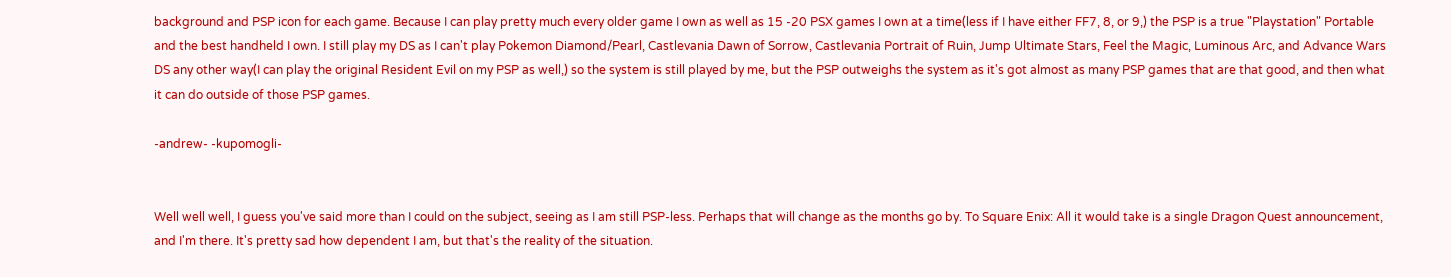background and PSP icon for each game. Because I can play pretty much every older game I own as well as 15 -20 PSX games I own at a time(less if I have either FF7, 8, or 9,) the PSP is a true "Playstation" Portable and the best handheld I own. I still play my DS as I can't play Pokemon Diamond/Pearl, Castlevania Dawn of Sorrow, Castlevania Portrait of Ruin, Jump Ultimate Stars, Feel the Magic, Luminous Arc, and Advance Wars DS any other way(I can play the original Resident Evil on my PSP as well,) so the system is still played by me, but the PSP outweighs the system as it's got almost as many PSP games that are that good, and then what it can do outside of those PSP games.

-andrew- -kupomogli-


Well well well, I guess you've said more than I could on the subject, seeing as I am still PSP-less. Perhaps that will change as the months go by. To Square Enix: All it would take is a single Dragon Quest announcement, and I'm there. It's pretty sad how dependent I am, but that's the reality of the situation.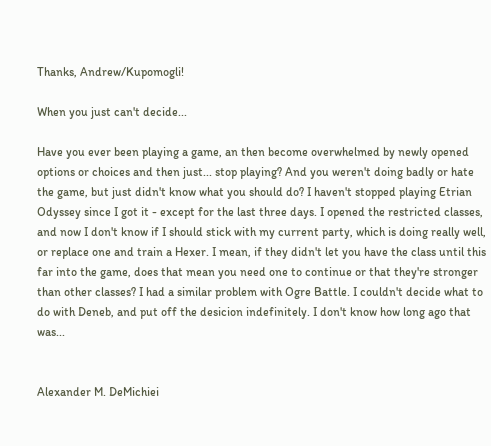Thanks, Andrew/Kupomogli!

When you just can't decide...

Have you ever been playing a game, an then become overwhelmed by newly opened options or choices and then just... stop playing? And you weren't doing badly or hate the game, but just didn't know what you should do? I haven't stopped playing Etrian Odyssey since I got it - except for the last three days. I opened the restricted classes, and now I don't know if I should stick with my current party, which is doing really well, or replace one and train a Hexer. I mean, if they didn't let you have the class until this far into the game, does that mean you need one to continue or that they're stronger than other classes? I had a similar problem with Ogre Battle. I couldn't decide what to do with Deneb, and put off the desicion indefinitely. I don't know how long ago that was...


Alexander M. DeMichiei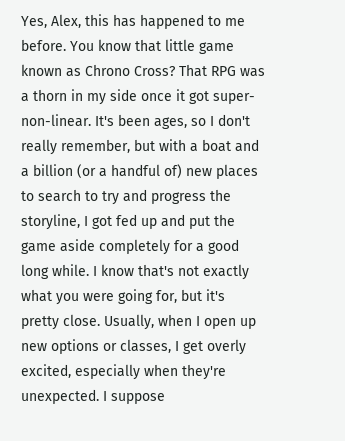Yes, Alex, this has happened to me before. You know that little game known as Chrono Cross? That RPG was a thorn in my side once it got super-non-linear. It's been ages, so I don't really remember, but with a boat and a billion (or a handful of) new places to search to try and progress the storyline, I got fed up and put the game aside completely for a good long while. I know that's not exactly what you were going for, but it's pretty close. Usually, when I open up new options or classes, I get overly excited, especially when they're unexpected. I suppose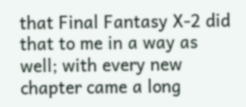that Final Fantasy X-2 did that to me in a way as well; with every new chapter came a long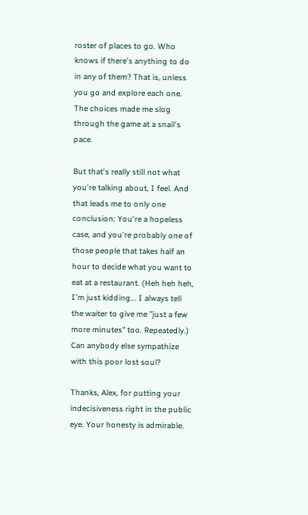roster of places to go. Who knows if there's anything to do in any of them? That is, unless you go and explore each one. The choices made me slog through the game at a snail's pace.

But that's really still not what you're talking about, I feel. And that leads me to only one conclusion: You're a hopeless case, and you're probably one of those people that takes half an hour to decide what you want to eat at a restaurant. (Heh heh heh, I'm just kidding... I always tell the waiter to give me "just a few more minutes" too. Repeatedly.) Can anybody else sympathize with this poor lost soul?

Thanks, Alex, for putting your indecisiveness right in the public eye. Your honesty is admirable.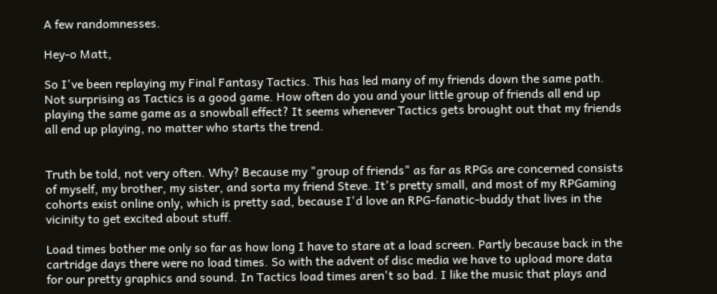A few randomnesses.

Hey-o Matt,

So I've been replaying my Final Fantasy Tactics. This has led many of my friends down the same path. Not surprising as Tactics is a good game. How often do you and your little group of friends all end up playing the same game as a snowball effect? It seems whenever Tactics gets brought out that my friends all end up playing, no matter who starts the trend.


Truth be told, not very often. Why? Because my "group of friends" as far as RPGs are concerned consists of myself, my brother, my sister, and sorta my friend Steve. It's pretty small, and most of my RPGaming cohorts exist online only, which is pretty sad, because I'd love an RPG-fanatic-buddy that lives in the vicinity to get excited about stuff.

Load times bother me only so far as how long I have to stare at a load screen. Partly because back in the cartridge days there were no load times. So with the advent of disc media we have to upload more data for our pretty graphics and sound. In Tactics load times aren't so bad. I like the music that plays and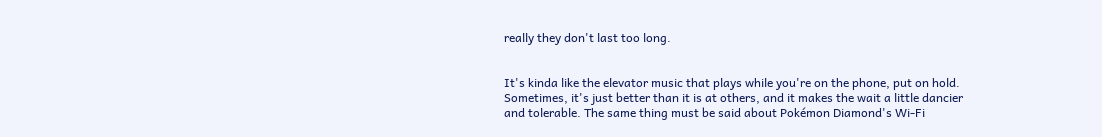really they don't last too long.


It's kinda like the elevator music that plays while you're on the phone, put on hold. Sometimes, it's just better than it is at others, and it makes the wait a little dancier and tolerable. The same thing must be said about Pokémon Diamond's Wi-Fi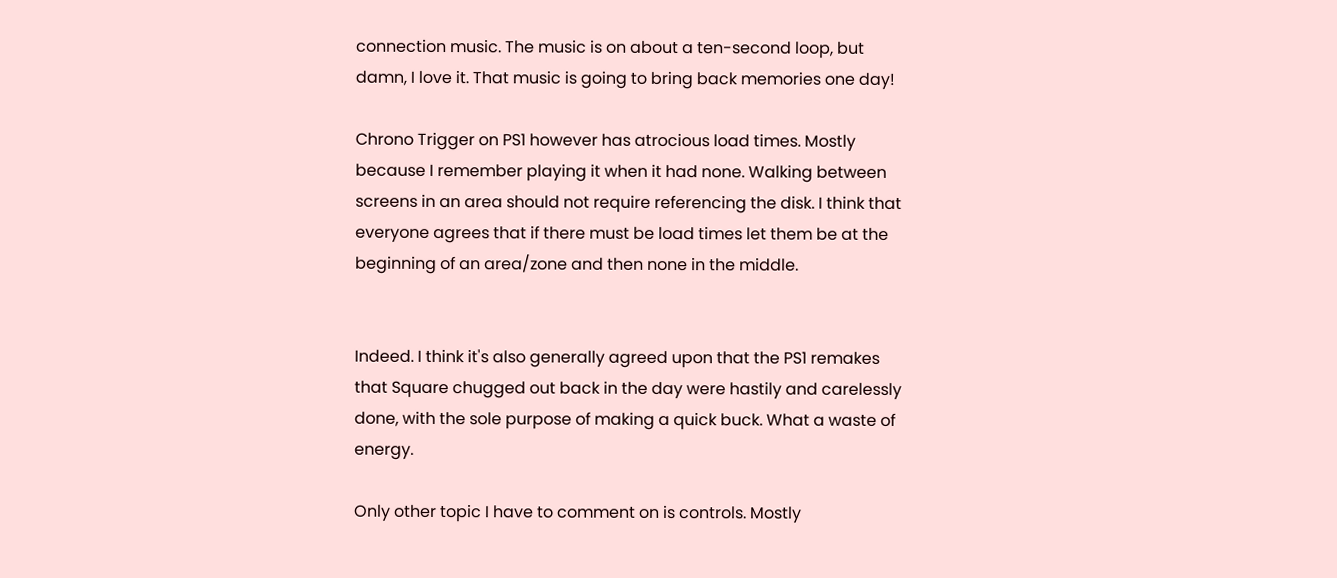connection music. The music is on about a ten-second loop, but damn, I love it. That music is going to bring back memories one day!

Chrono Trigger on PS1 however has atrocious load times. Mostly because I remember playing it when it had none. Walking between screens in an area should not require referencing the disk. I think that everyone agrees that if there must be load times let them be at the beginning of an area/zone and then none in the middle.


Indeed. I think it's also generally agreed upon that the PS1 remakes that Square chugged out back in the day were hastily and carelessly done, with the sole purpose of making a quick buck. What a waste of energy.

Only other topic I have to comment on is controls. Mostly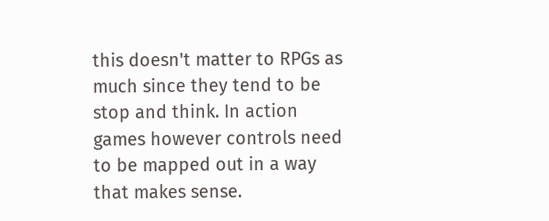this doesn't matter to RPGs as much since they tend to be stop and think. In action games however controls need to be mapped out in a way that makes sense.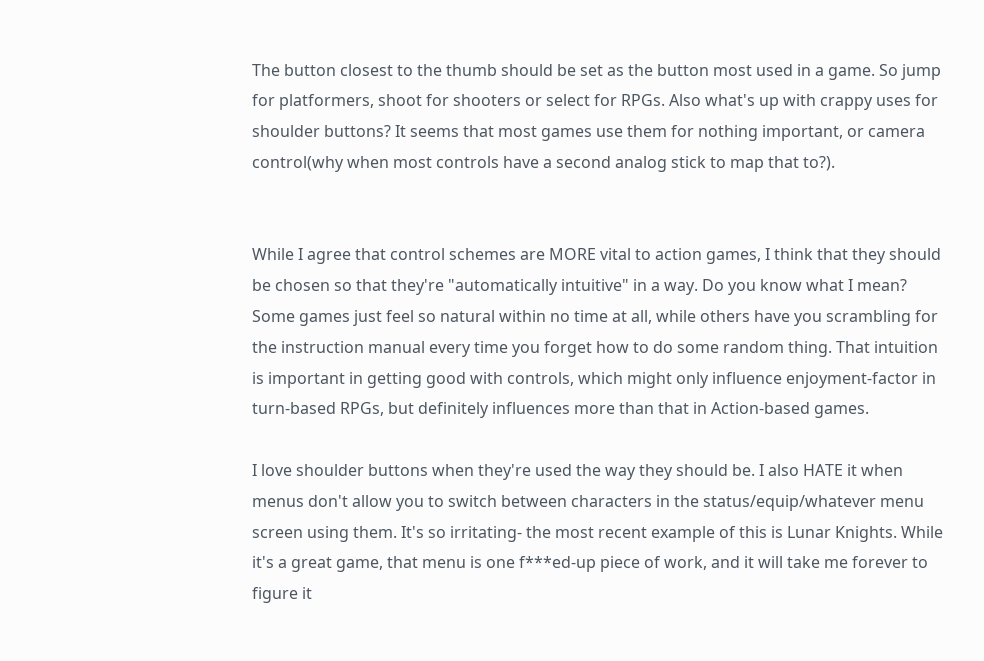The button closest to the thumb should be set as the button most used in a game. So jump for platformers, shoot for shooters or select for RPGs. Also what's up with crappy uses for shoulder buttons? It seems that most games use them for nothing important, or camera control(why when most controls have a second analog stick to map that to?).


While I agree that control schemes are MORE vital to action games, I think that they should be chosen so that they're "automatically intuitive" in a way. Do you know what I mean? Some games just feel so natural within no time at all, while others have you scrambling for the instruction manual every time you forget how to do some random thing. That intuition is important in getting good with controls, which might only influence enjoyment-factor in turn-based RPGs, but definitely influences more than that in Action-based games.

I love shoulder buttons when they're used the way they should be. I also HATE it when menus don't allow you to switch between characters in the status/equip/whatever menu screen using them. It's so irritating- the most recent example of this is Lunar Knights. While it's a great game, that menu is one f***ed-up piece of work, and it will take me forever to figure it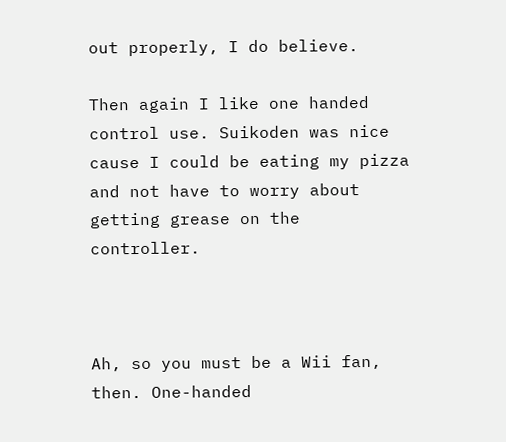out properly, I do believe.

Then again I like one handed control use. Suikoden was nice cause I could be eating my pizza and not have to worry about getting grease on the controller.



Ah, so you must be a Wii fan, then. One-handed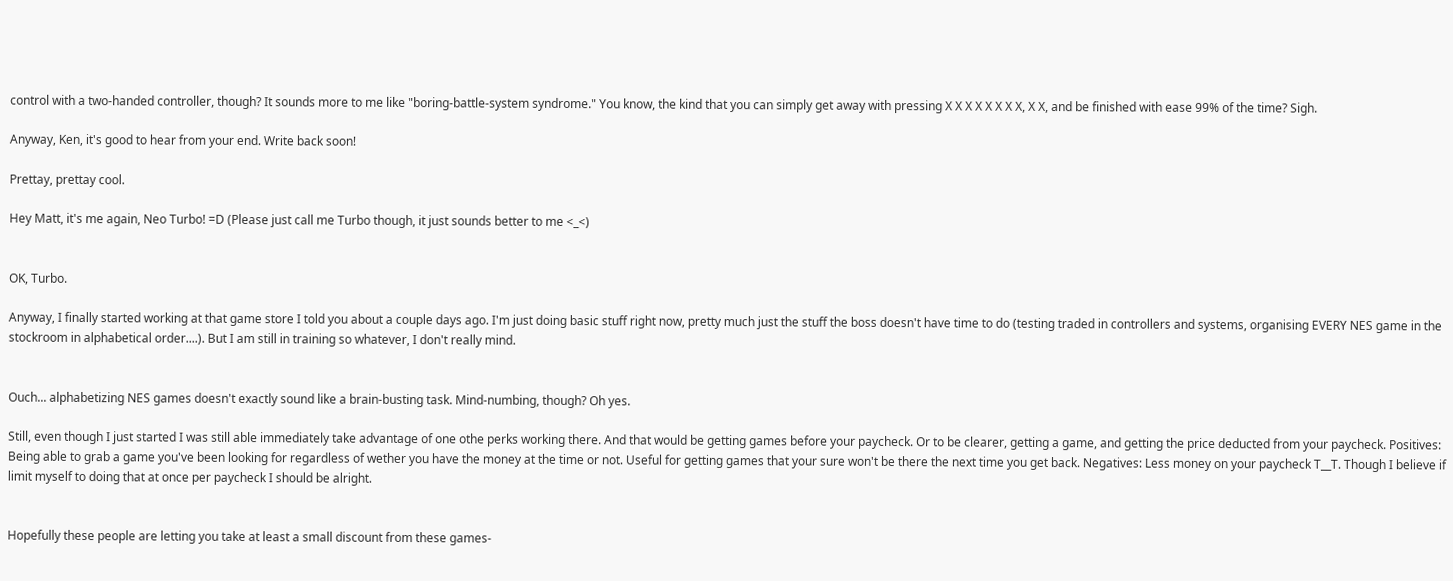control with a two-handed controller, though? It sounds more to me like "boring-battle-system syndrome." You know, the kind that you can simply get away with pressing X X X X X X X X, X X, and be finished with ease 99% of the time? Sigh.

Anyway, Ken, it's good to hear from your end. Write back soon!

Prettay, prettay cool.

Hey Matt, it's me again, Neo Turbo! =D (Please just call me Turbo though, it just sounds better to me <_<)


OK, Turbo.

Anyway, I finally started working at that game store I told you about a couple days ago. I'm just doing basic stuff right now, pretty much just the stuff the boss doesn't have time to do (testing traded in controllers and systems, organising EVERY NES game in the stockroom in alphabetical order....). But I am still in training so whatever, I don't really mind.


Ouch... alphabetizing NES games doesn't exactly sound like a brain-busting task. Mind-numbing, though? Oh yes.

Still, even though I just started I was still able immediately take advantage of one othe perks working there. And that would be getting games before your paycheck. Or to be clearer, getting a game, and getting the price deducted from your paycheck. Positives: Being able to grab a game you've been looking for regardless of wether you have the money at the time or not. Useful for getting games that your sure won't be there the next time you get back. Negatives: Less money on your paycheck T__T. Though I believe if limit myself to doing that at once per paycheck I should be alright.


Hopefully these people are letting you take at least a small discount from these games-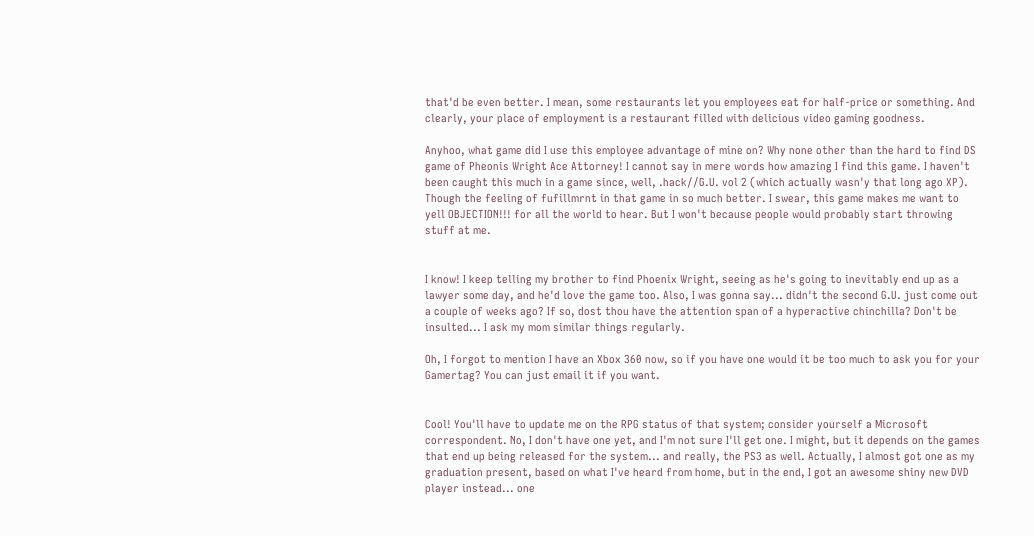that'd be even better. I mean, some restaurants let you employees eat for half-price or something. And clearly, your place of employment is a restaurant filled with delicious video gaming goodness.

Anyhoo, what game did I use this employee advantage of mine on? Why none other than the hard to find DS game of Pheonis Wright Ace Attorney! I cannot say in mere words how amazing I find this game. I haven't been caught this much in a game since, well, .hack//G.U. vol 2 (which actually wasn'y that long ago XP). Though the feeling of fufillmrnt in that game in so much better. I swear, this game makes me want to yell OBJECTION!!! for all the world to hear. But I won't because people would probably start throwing stuff at me.


I know! I keep telling my brother to find Phoenix Wright, seeing as he's going to inevitably end up as a lawyer some day, and he'd love the game too. Also, I was gonna say... didn't the second G.U. just come out a couple of weeks ago? If so, dost thou have the attention span of a hyperactive chinchilla? Don't be insulted... I ask my mom similar things regularly.

Oh, I forgot to mention I have an Xbox 360 now, so if you have one would it be too much to ask you for your Gamertag? You can just email it if you want.


Cool! You'll have to update me on the RPG status of that system; consider yourself a Microsoft correspondent. No, I don't have one yet, and I'm not sure I'll get one. I might, but it depends on the games that end up being released for the system... and really, the PS3 as well. Actually, I almost got one as my graduation present, based on what I've heard from home, but in the end, I got an awesome shiny new DVD player instead... one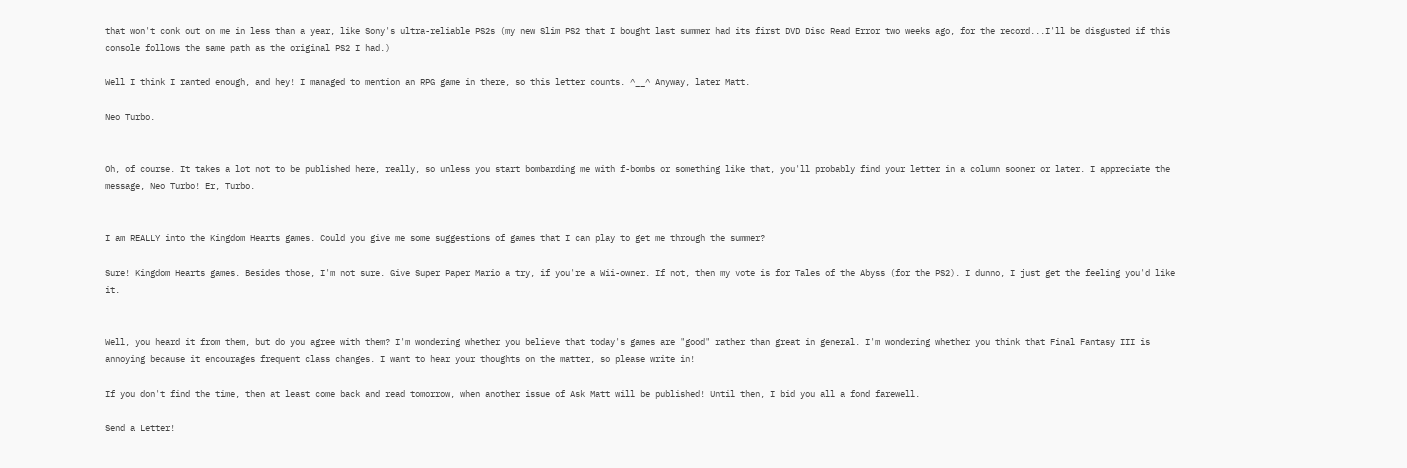that won't conk out on me in less than a year, like Sony's ultra-reliable PS2s (my new Slim PS2 that I bought last summer had its first DVD Disc Read Error two weeks ago, for the record...I'll be disgusted if this console follows the same path as the original PS2 I had.)

Well I think I ranted enough, and hey! I managed to mention an RPG game in there, so this letter counts. ^__^ Anyway, later Matt.

Neo Turbo.


Oh, of course. It takes a lot not to be published here, really, so unless you start bombarding me with f-bombs or something like that, you'll probably find your letter in a column sooner or later. I appreciate the message, Neo Turbo! Er, Turbo.


I am REALLY into the Kingdom Hearts games. Could you give me some suggestions of games that I can play to get me through the summer?

Sure! Kingdom Hearts games. Besides those, I'm not sure. Give Super Paper Mario a try, if you're a Wii-owner. If not, then my vote is for Tales of the Abyss (for the PS2). I dunno, I just get the feeling you'd like it.


Well, you heard it from them, but do you agree with them? I'm wondering whether you believe that today's games are "good" rather than great in general. I'm wondering whether you think that Final Fantasy III is annoying because it encourages frequent class changes. I want to hear your thoughts on the matter, so please write in!

If you don't find the time, then at least come back and read tomorrow, when another issue of Ask Matt will be published! Until then, I bid you all a fond farewell.

Send a Letter!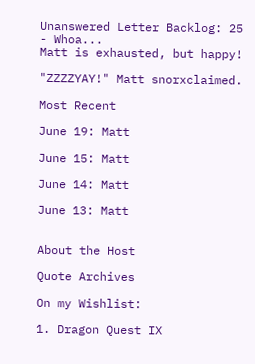Unanswered Letter Backlog: 25 - Whoa...
Matt is exhausted, but happy!

"ZZZZYAY!" Matt snorxclaimed.

Most Recent

June 19: Matt

June 15: Matt

June 14: Matt

June 13: Matt


About the Host

Quote Archives

On my Wishlist:

1. Dragon Quest IX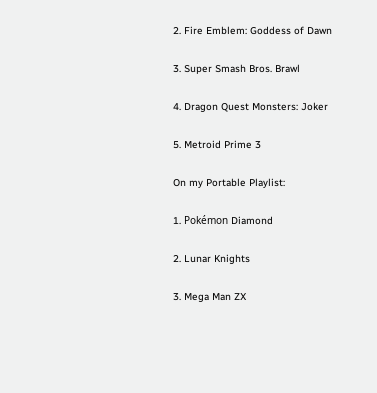2. Fire Emblem: Goddess of Dawn

3. Super Smash Bros. Brawl

4. Dragon Quest Monsters: Joker

5. Metroid Prime 3

On my Portable Playlist:

1. Pokémon Diamond

2. Lunar Knights

3. Mega Man ZX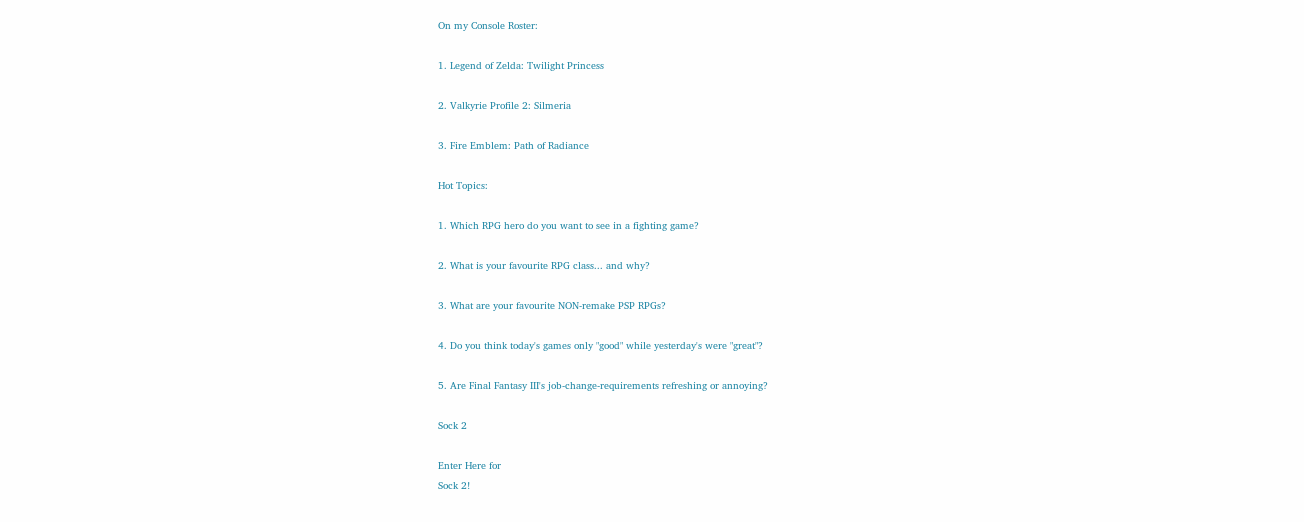On my Console Roster:

1. Legend of Zelda: Twilight Princess

2. Valkyrie Profile 2: Silmeria

3. Fire Emblem: Path of Radiance

Hot Topics:

1. Which RPG hero do you want to see in a fighting game?

2. What is your favourite RPG class... and why?

3. What are your favourite NON-remake PSP RPGs?

4. Do you think today's games only "good" while yesterday's were "great"?

5. Are Final Fantasy III's job-change-requirements refreshing or annoying?

Sock 2

Enter Here for
Sock 2!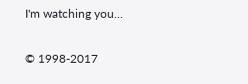I'm watching you...

© 1998-2017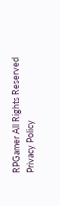RPGamer All Rights Reserved
Privacy Policy